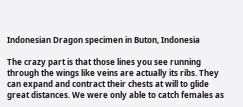Indonesian Dragon specimen in Buton, Indonesia

The crazy part is that those lines you see running through the wings like veins are actually its ribs. They can expand and contract their chests at will to glide great distances. We were only able to catch females as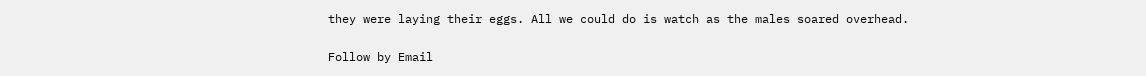they were laying their eggs. All we could do is watch as the males soared overhead.

Follow by Email